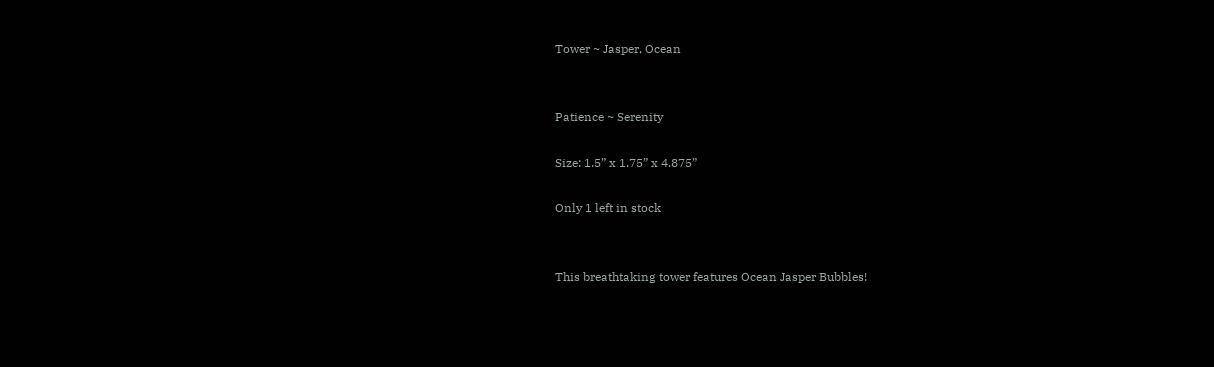Tower ~ Jasper, Ocean


Patience ~ Serenity

Size: 1.5” x 1.75” x 4.875”

Only 1 left in stock


This breathtaking tower features Ocean Jasper Bubbles!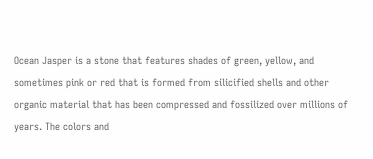Ocean Jasper is a stone that features shades of green, yellow, and sometimes pink or red that is formed from silicified shells and other organic material that has been compressed and fossilized over millions of years. The colors and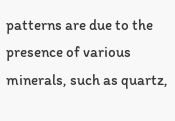patterns are due to the presence of various minerals, such as quartz,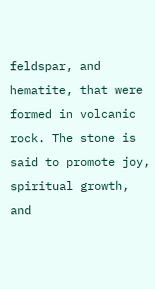feldspar, and hematite, that were formed in volcanic rock. The stone is said to promote joy, spiritual growth, and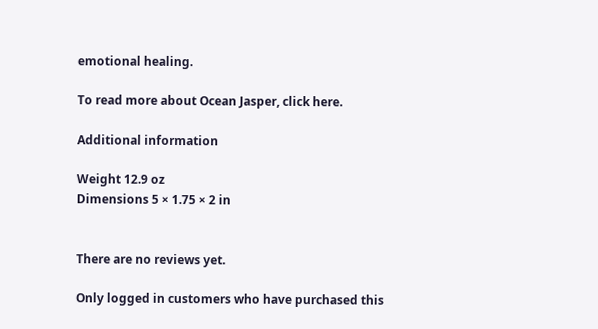emotional healing.

To read more about Ocean Jasper, click here.

Additional information

Weight 12.9 oz
Dimensions 5 × 1.75 × 2 in


There are no reviews yet.

Only logged in customers who have purchased this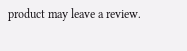product may leave a review.